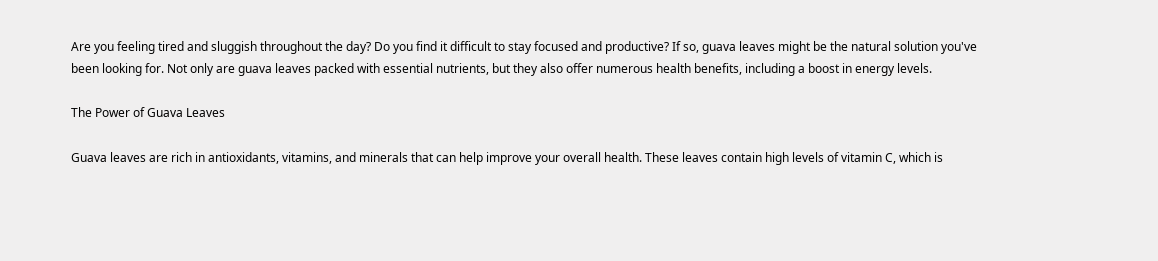Are you feeling tired and sluggish throughout the day? Do you find it difficult to stay focused and productive? If so, guava leaves might be the natural solution you've been looking for. Not only are guava leaves packed with essential nutrients, but they also offer numerous health benefits, including a boost in energy levels.

The Power of Guava Leaves

Guava leaves are rich in antioxidants, vitamins, and minerals that can help improve your overall health. These leaves contain high levels of vitamin C, which is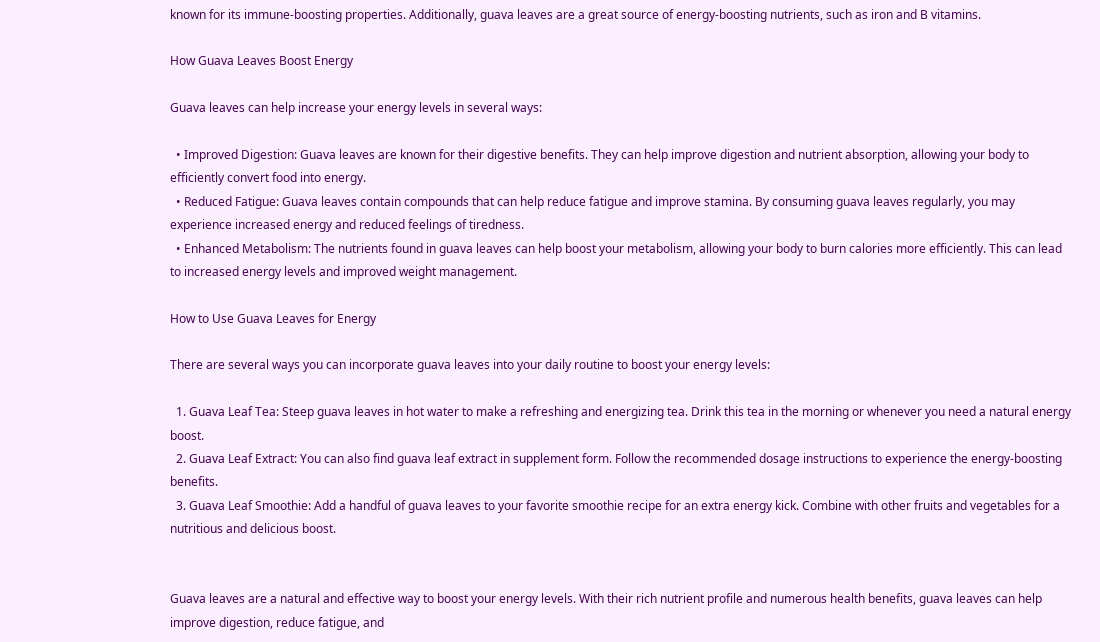known for its immune-boosting properties. Additionally, guava leaves are a great source of energy-boosting nutrients, such as iron and B vitamins.

How Guava Leaves Boost Energy

Guava leaves can help increase your energy levels in several ways:

  • Improved Digestion: Guava leaves are known for their digestive benefits. They can help improve digestion and nutrient absorption, allowing your body to efficiently convert food into energy.
  • Reduced Fatigue: Guava leaves contain compounds that can help reduce fatigue and improve stamina. By consuming guava leaves regularly, you may experience increased energy and reduced feelings of tiredness.
  • Enhanced Metabolism: The nutrients found in guava leaves can help boost your metabolism, allowing your body to burn calories more efficiently. This can lead to increased energy levels and improved weight management.

How to Use Guava Leaves for Energy

There are several ways you can incorporate guava leaves into your daily routine to boost your energy levels:

  1. Guava Leaf Tea: Steep guava leaves in hot water to make a refreshing and energizing tea. Drink this tea in the morning or whenever you need a natural energy boost.
  2. Guava Leaf Extract: You can also find guava leaf extract in supplement form. Follow the recommended dosage instructions to experience the energy-boosting benefits.
  3. Guava Leaf Smoothie: Add a handful of guava leaves to your favorite smoothie recipe for an extra energy kick. Combine with other fruits and vegetables for a nutritious and delicious boost.


Guava leaves are a natural and effective way to boost your energy levels. With their rich nutrient profile and numerous health benefits, guava leaves can help improve digestion, reduce fatigue, and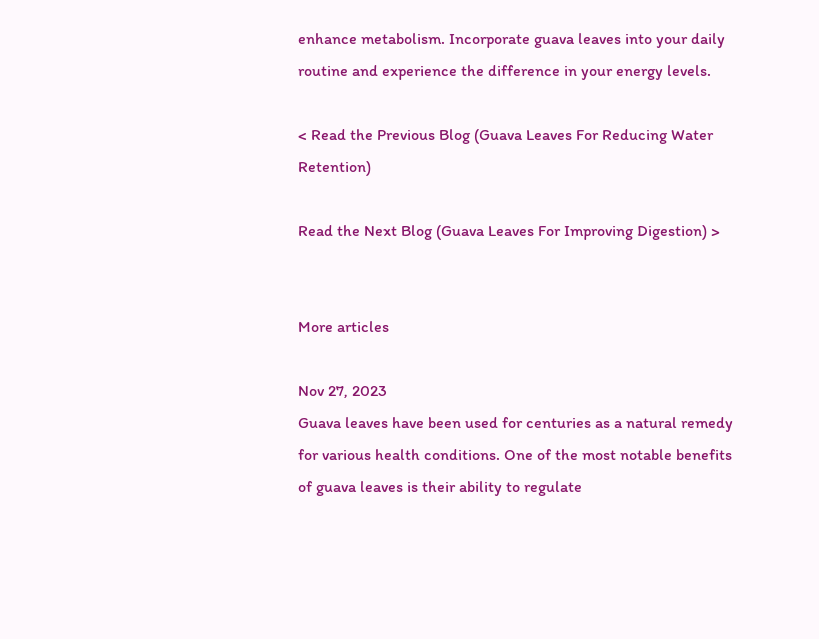enhance metabolism. Incorporate guava leaves into your daily routine and experience the difference in your energy levels.

< Read the Previous Blog (Guava Leaves For Reducing Water Retention)

Read the Next Blog (Guava Leaves For Improving Digestion) >


More articles

Nov 27, 2023
Guava leaves have been used for centuries as a natural remedy for various health conditions. One of the most notable benefits of guava leaves is their ability to regulate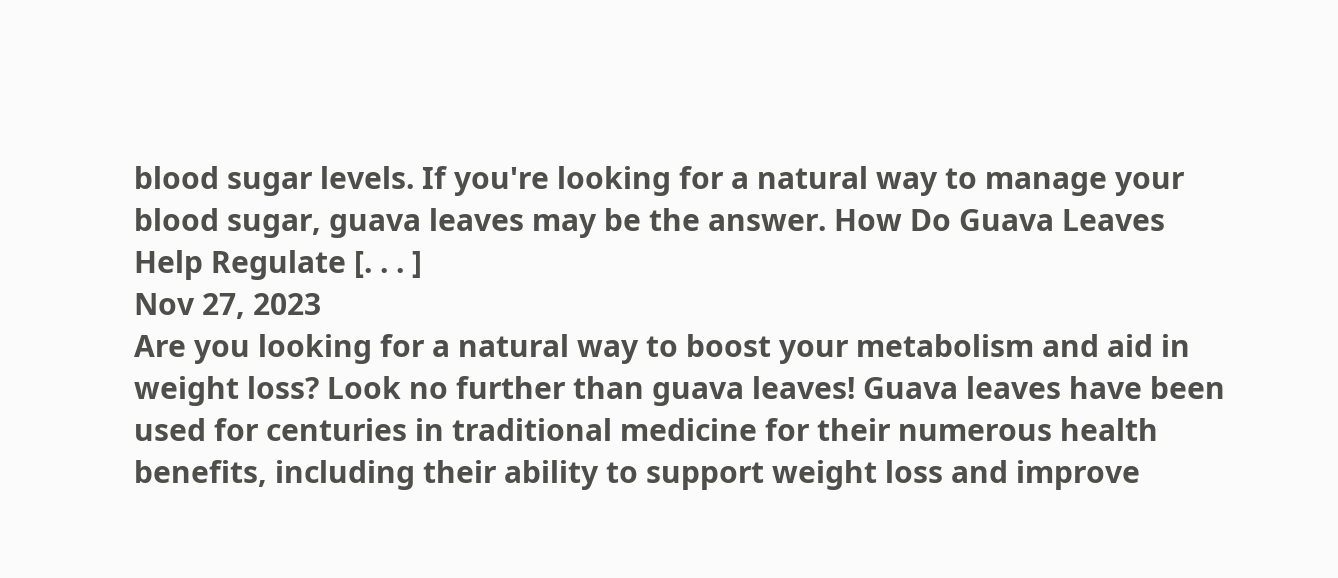blood sugar levels. If you're looking for a natural way to manage your blood sugar, guava leaves may be the answer. How Do Guava Leaves Help Regulate [. . . ]
Nov 27, 2023
Are you looking for a natural way to boost your metabolism and aid in weight loss? Look no further than guava leaves! Guava leaves have been used for centuries in traditional medicine for their numerous health benefits, including their ability to support weight loss and improve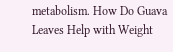metabolism. How Do Guava Leaves Help with Weight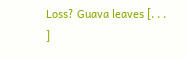Loss? Guava leaves [. . . ]